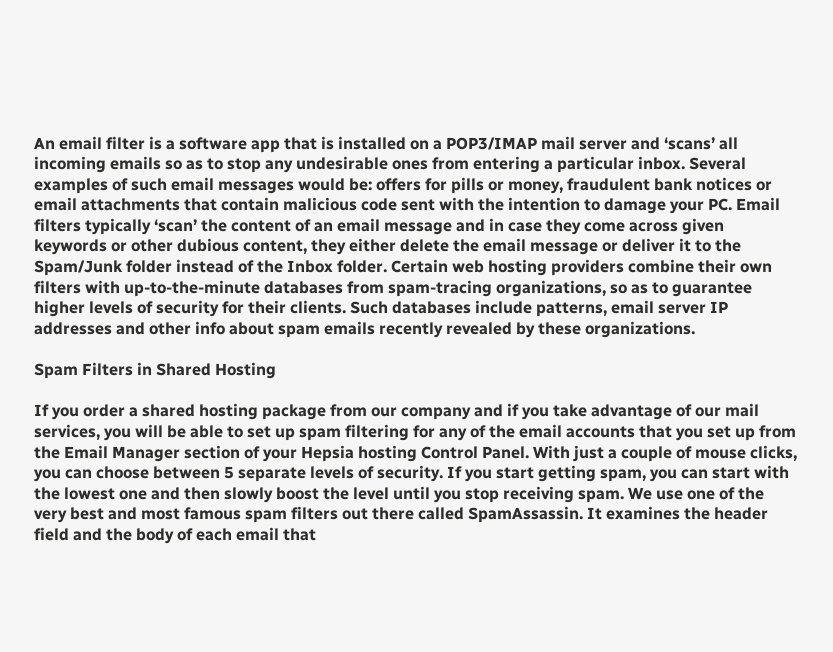An email filter is a software app that is installed on a POP3/IMAP mail server and ‘scans’ all incoming emails so as to stop any undesirable ones from entering a particular inbox. Several examples of such email messages would be: offers for pills or money, fraudulent bank notices or email attachments that contain malicious code sent with the intention to damage your PC. Email filters typically ‘scan’ the content of an email message and in case they come across given keywords or other dubious content, they either delete the email message or deliver it to the Spam/Junk folder instead of the Inbox folder. Certain web hosting providers combine their own filters with up-to-the-minute databases from spam-tracing organizations, so as to guarantee higher levels of security for their clients. Such databases include patterns, email server IP addresses and other info about spam emails recently revealed by these organizations.

Spam Filters in Shared Hosting

If you order a shared hosting package from our company and if you take advantage of our mail services, you will be able to set up spam filtering for any of the email accounts that you set up from the Email Manager section of your Hepsia hosting Control Panel. With just a couple of mouse clicks, you can choose between 5 separate levels of security. If you start getting spam, you can start with the lowest one and then slowly boost the level until you stop receiving spam. We use one of the very best and most famous spam filters out there called SpamAssassin. It examines the header field and the body of each email that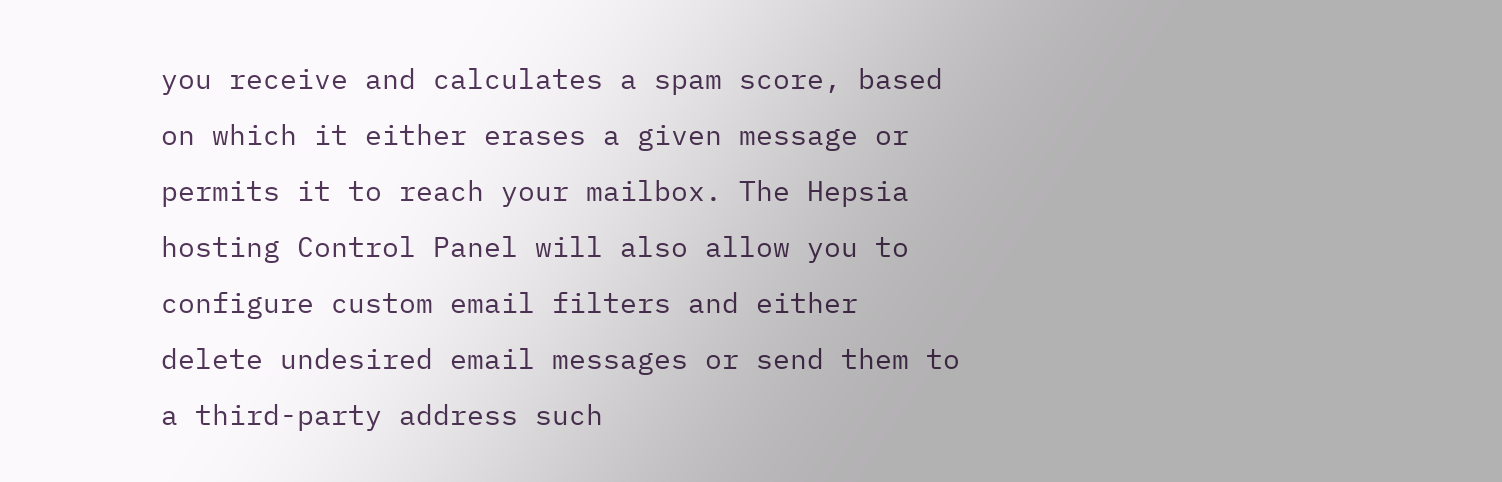you receive and calculates a spam score, based on which it either erases a given message or permits it to reach your mailbox. The Hepsia hosting Control Panel will also allow you to configure custom email filters and either delete undesired email messages or send them to a third-party address such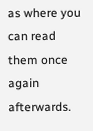as where you can read them once again afterwards.